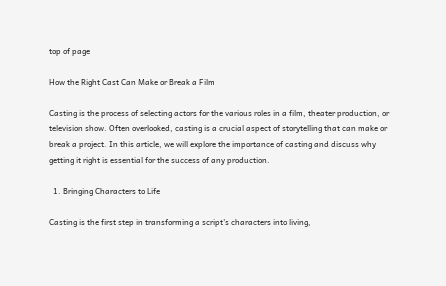top of page

How the Right Cast Can Make or Break a Film

Casting is the process of selecting actors for the various roles in a film, theater production, or television show. Often overlooked, casting is a crucial aspect of storytelling that can make or break a project. In this article, we will explore the importance of casting and discuss why getting it right is essential for the success of any production.

  1. Bringing Characters to Life

Casting is the first step in transforming a script's characters into living,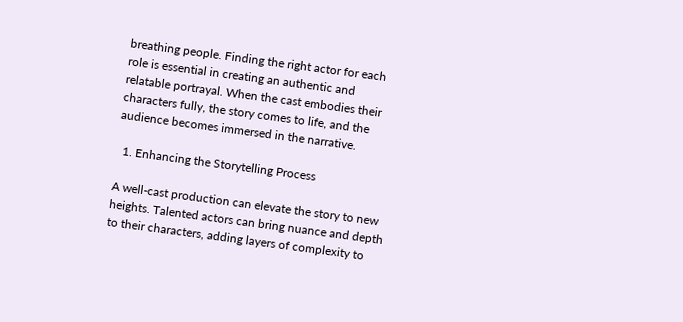breathing people. Finding the right actor for each role is essential in creating an authentic and relatable portrayal. When the cast embodies their characters fully, the story comes to life, and the audience becomes immersed in the narrative.

  1. Enhancing the Storytelling Process

A well-cast production can elevate the story to new heights. Talented actors can bring nuance and depth to their characters, adding layers of complexity to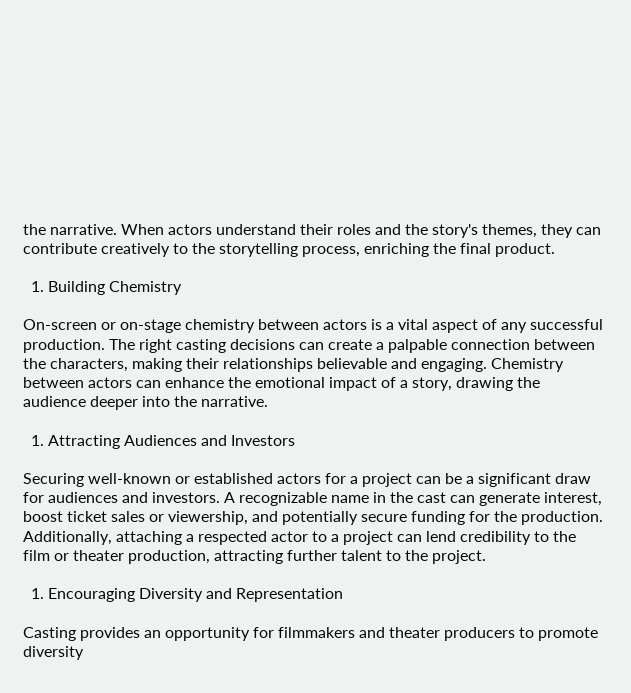the narrative. When actors understand their roles and the story's themes, they can contribute creatively to the storytelling process, enriching the final product.

  1. Building Chemistry

On-screen or on-stage chemistry between actors is a vital aspect of any successful production. The right casting decisions can create a palpable connection between the characters, making their relationships believable and engaging. Chemistry between actors can enhance the emotional impact of a story, drawing the audience deeper into the narrative.

  1. Attracting Audiences and Investors

Securing well-known or established actors for a project can be a significant draw for audiences and investors. A recognizable name in the cast can generate interest, boost ticket sales or viewership, and potentially secure funding for the production. Additionally, attaching a respected actor to a project can lend credibility to the film or theater production, attracting further talent to the project.

  1. Encouraging Diversity and Representation

Casting provides an opportunity for filmmakers and theater producers to promote diversity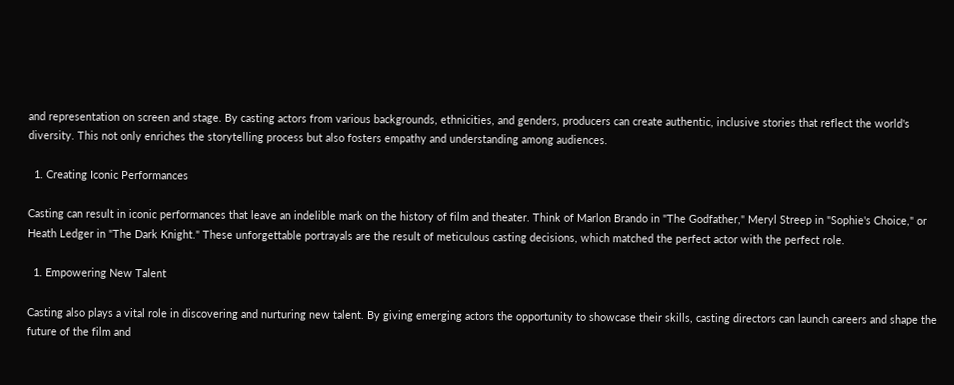and representation on screen and stage. By casting actors from various backgrounds, ethnicities, and genders, producers can create authentic, inclusive stories that reflect the world's diversity. This not only enriches the storytelling process but also fosters empathy and understanding among audiences.

  1. Creating Iconic Performances

Casting can result in iconic performances that leave an indelible mark on the history of film and theater. Think of Marlon Brando in "The Godfather," Meryl Streep in "Sophie's Choice," or Heath Ledger in "The Dark Knight." These unforgettable portrayals are the result of meticulous casting decisions, which matched the perfect actor with the perfect role.

  1. Empowering New Talent

Casting also plays a vital role in discovering and nurturing new talent. By giving emerging actors the opportunity to showcase their skills, casting directors can launch careers and shape the future of the film and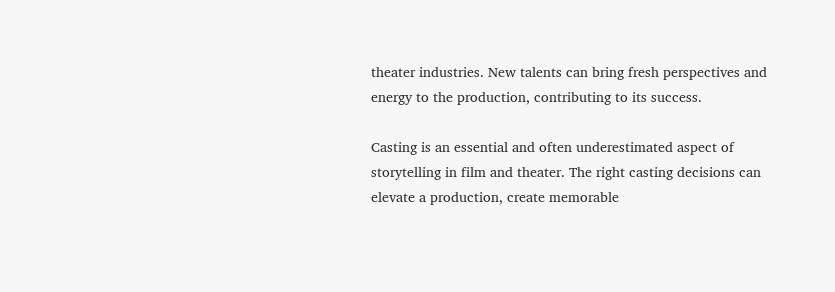theater industries. New talents can bring fresh perspectives and energy to the production, contributing to its success.

Casting is an essential and often underestimated aspect of storytelling in film and theater. The right casting decisions can elevate a production, create memorable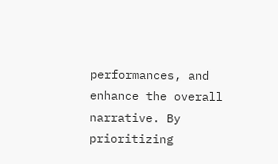performances, and enhance the overall narrative. By prioritizing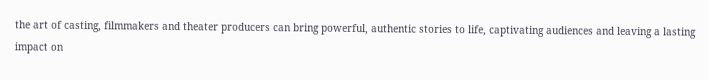the art of casting, filmmakers and theater producers can bring powerful, authentic stories to life, captivating audiences and leaving a lasting impact on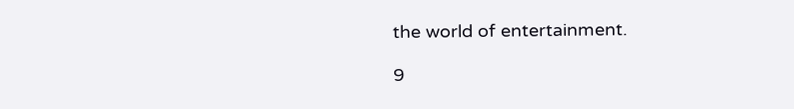the world of entertainment.

9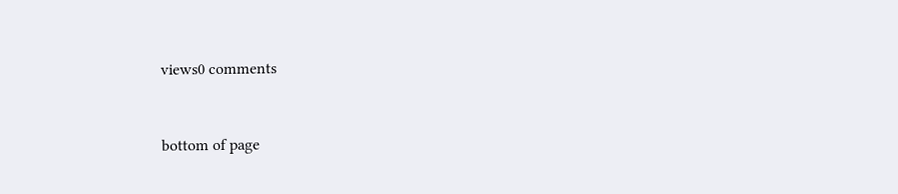views0 comments


bottom of page